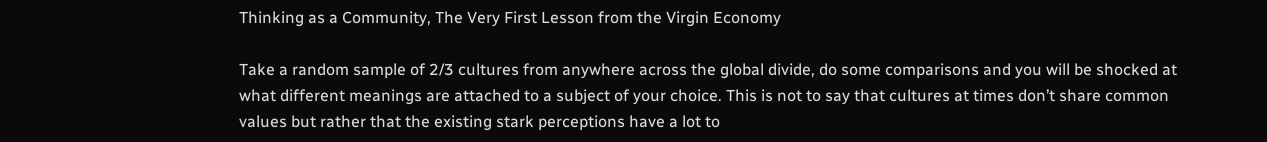Thinking as a Community, The Very First Lesson from the Virgin Economy

Take a random sample of 2/3 cultures from anywhere across the global divide, do some comparisons and you will be shocked at what different meanings are attached to a subject of your choice. This is not to say that cultures at times don’t share common values but rather that the existing stark perceptions have a lot to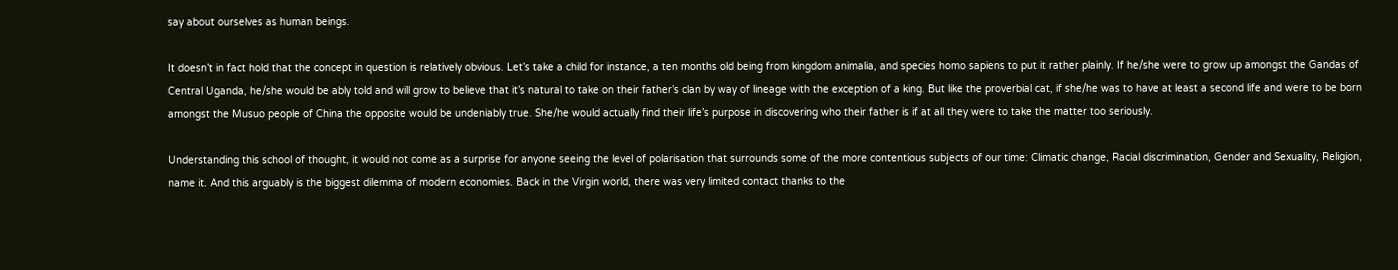say about ourselves as human beings.

It doesn’t in fact hold that the concept in question is relatively obvious. Let’s take a child for instance, a ten months old being from kingdom animalia, and species homo sapiens to put it rather plainly. If he/she were to grow up amongst the Gandas of Central Uganda, he/she would be ably told and will grow to believe that it’s natural to take on their father’s clan by way of lineage with the exception of a king. But like the proverbial cat, if she/he was to have at least a second life and were to be born amongst the Musuo people of China the opposite would be undeniably true. She/he would actually find their life’s purpose in discovering who their father is if at all they were to take the matter too seriously.

Understanding this school of thought, it would not come as a surprise for anyone seeing the level of polarisation that surrounds some of the more contentious subjects of our time: Climatic change, Racial discrimination, Gender and Sexuality, Religion, name it. And this arguably is the biggest dilemma of modern economies. Back in the Virgin world, there was very limited contact thanks to the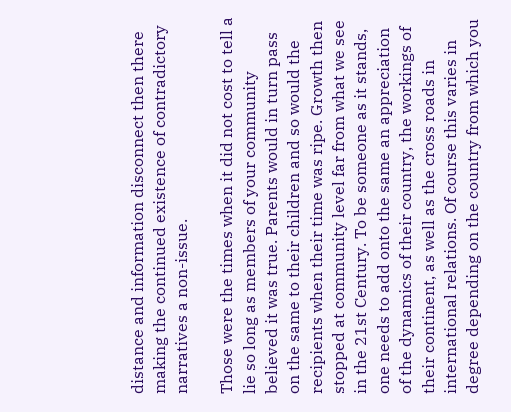distance and information disconnect then there making the continued existence of contradictory narratives a non-issue.

Those were the times when it did not cost to tell a lie so long as members of your community believed it was true. Parents would in turn pass on the same to their children and so would the recipients when their time was ripe. Growth then stopped at community level far from what we see in the 21st Century. To be someone as it stands, one needs to add onto the same an appreciation of the dynamics of their country, the workings of their continent, as well as the cross roads in international relations. Of course this varies in degree depending on the country from which you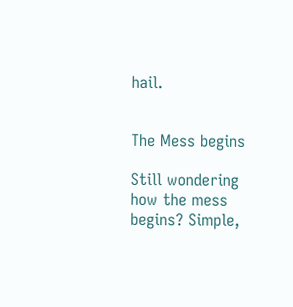hail.


The Mess begins

Still wondering how the mess begins? Simple,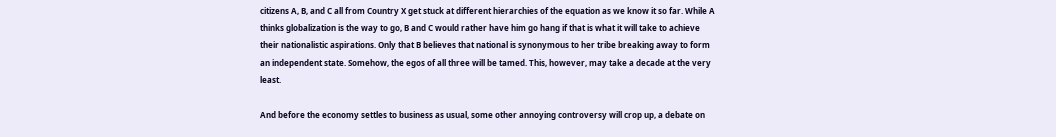citizens A, B, and C all from Country X get stuck at different hierarchies of the equation as we know it so far. While A thinks globalization is the way to go, B and C would rather have him go hang if that is what it will take to achieve their nationalistic aspirations. Only that B believes that national is synonymous to her tribe breaking away to form an independent state. Somehow, the egos of all three will be tamed. This, however, may take a decade at the very least.

And before the economy settles to business as usual, some other annoying controversy will crop up, a debate on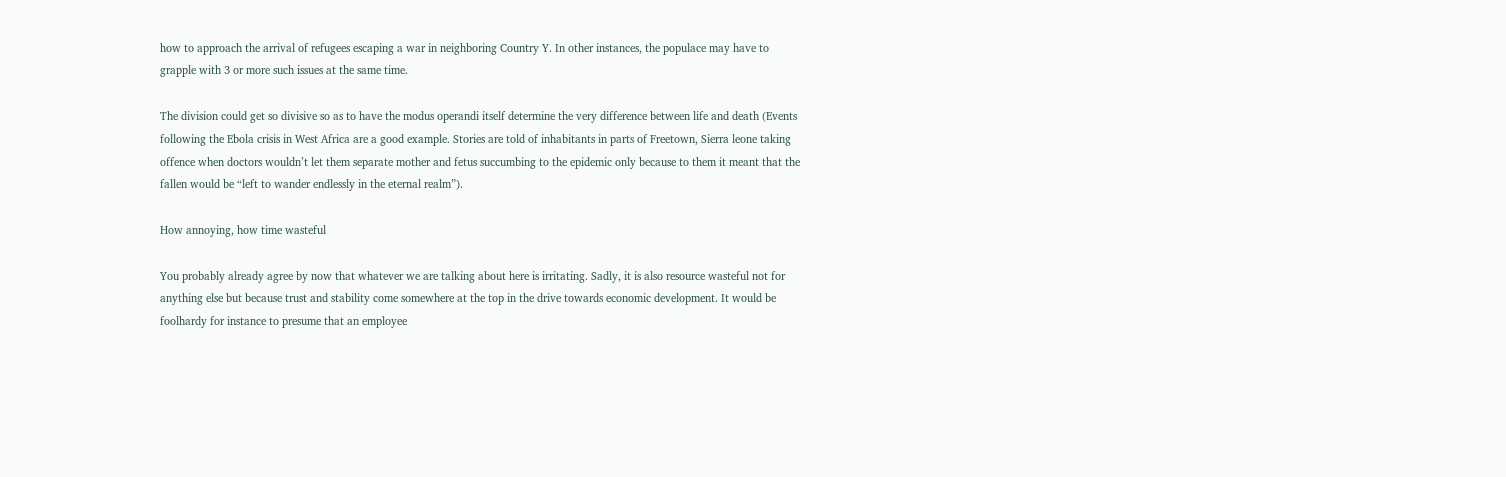how to approach the arrival of refugees escaping a war in neighboring Country Y. In other instances, the populace may have to grapple with 3 or more such issues at the same time.

The division could get so divisive so as to have the modus operandi itself determine the very difference between life and death (Events following the Ebola crisis in West Africa are a good example. Stories are told of inhabitants in parts of Freetown, Sierra leone taking offence when doctors wouldn’t let them separate mother and fetus succumbing to the epidemic only because to them it meant that the fallen would be “left to wander endlessly in the eternal realm”).

How annoying, how time wasteful

You probably already agree by now that whatever we are talking about here is irritating. Sadly, it is also resource wasteful not for anything else but because trust and stability come somewhere at the top in the drive towards economic development. It would be foolhardy for instance to presume that an employee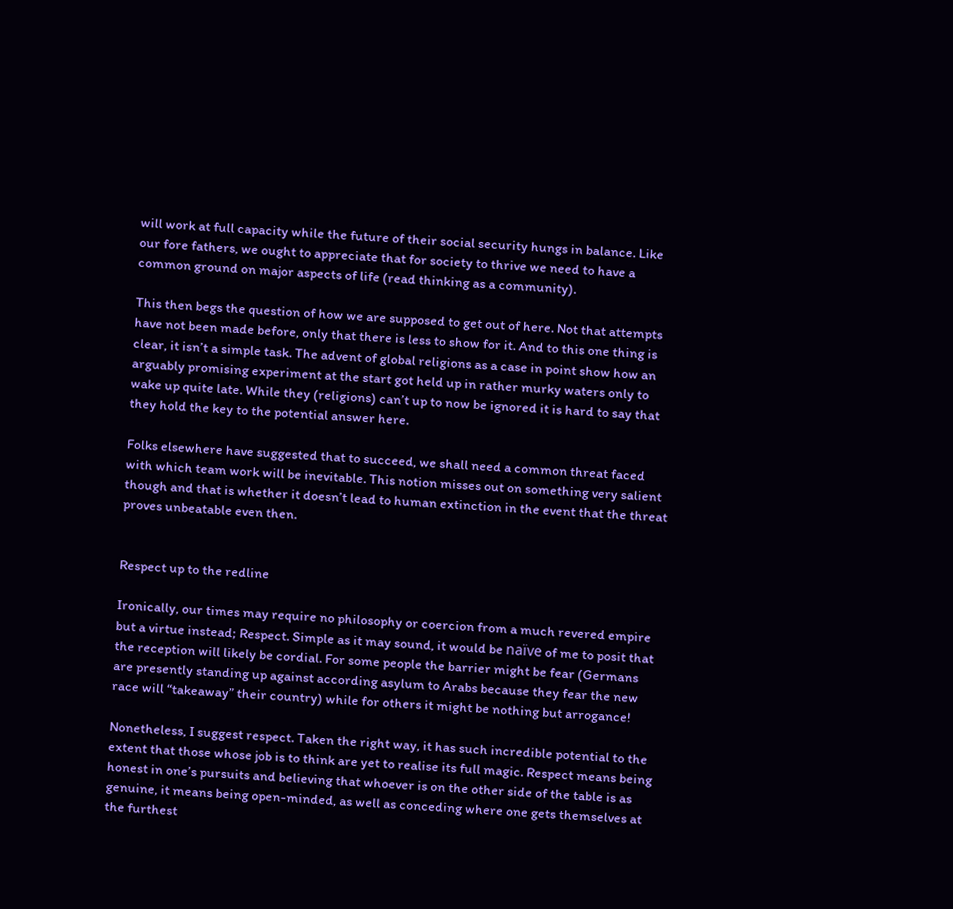will work at full capacity while the future of their social security hungs in balance. Like our fore fathers, we ought to appreciate that for society to thrive we need to have a common ground on major aspects of life (read thinking as a community).

This then begs the question of how we are supposed to get out of here. Not that attempts have not been made before, only that there is less to show for it. And to this one thing is clear, it isn’t a simple task. The advent of global religions as a case in point show how an arguably promising experiment at the start got held up in rather murky waters only to wake up quite late. While they (religions) can’t up to now be ignored it is hard to say that they hold the key to the potential answer here.

Folks elsewhere have suggested that to succeed, we shall need a common threat faced with which team work will be inevitable. This notion misses out on something very salient though and that is whether it doesn’t lead to human extinction in the event that the threat proves unbeatable even then.


Respect up to the redline

Ironically, our times may require no philosophy or coercion from a much revered empire but a virtue instead; Respect. Simple as it may sound, it would be naïve of me to posit that the reception will likely be cordial. For some people the barrier might be fear (Germans are presently standing up against according asylum to Arabs because they fear the new race will “takeaway” their country) while for others it might be nothing but arrogance!

Nonetheless, I suggest respect. Taken the right way, it has such incredible potential to the extent that those whose job is to think are yet to realise its full magic. Respect means being honest in one’s pursuits and believing that whoever is on the other side of the table is as genuine, it means being open-minded, as well as conceding where one gets themselves at the furthest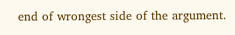end of wrongest side of the argument.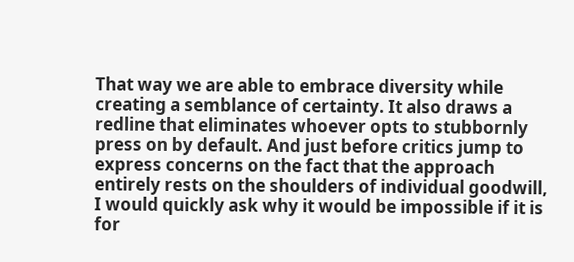That way we are able to embrace diversity while creating a semblance of certainty. It also draws a redline that eliminates whoever opts to stubbornly press on by default. And just before critics jump to express concerns on the fact that the approach entirely rests on the shoulders of individual goodwill, I would quickly ask why it would be impossible if it is for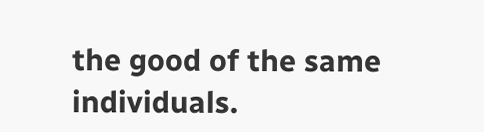the good of the same individuals.